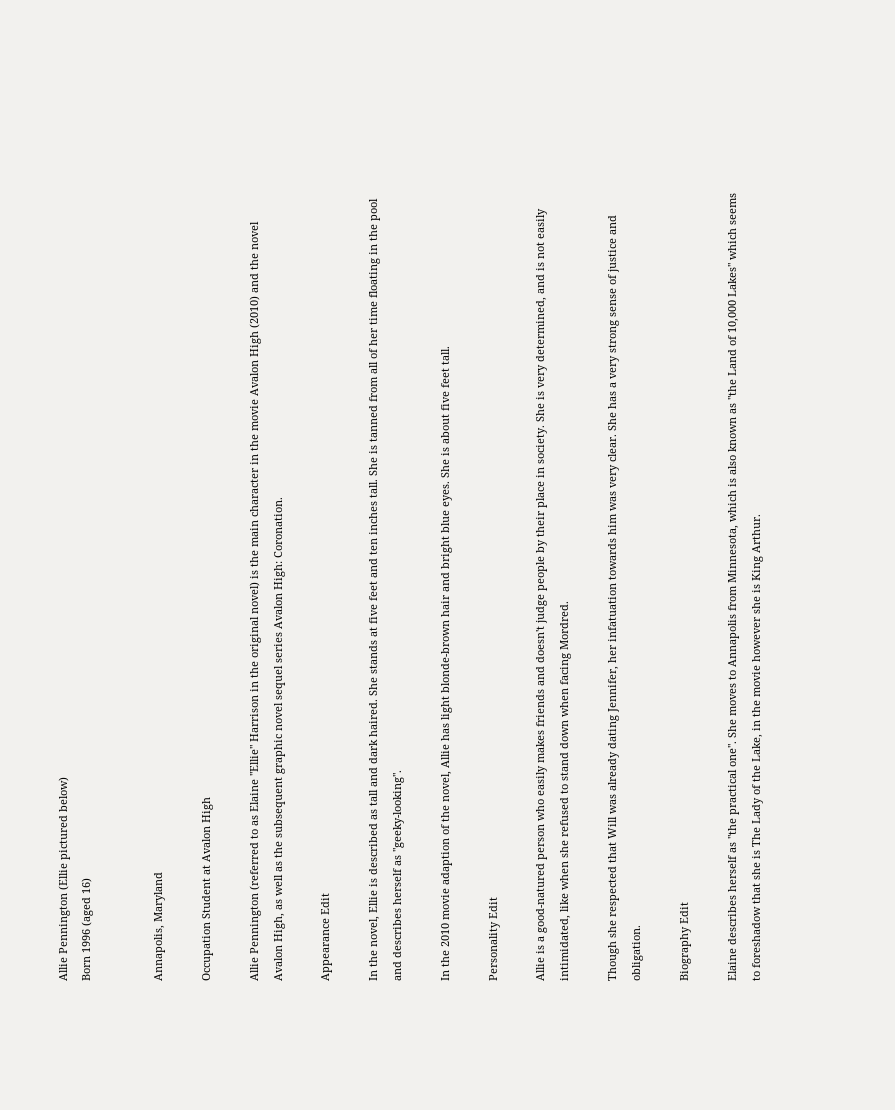Allie Pennington (Ellie pictured below)
Born 1996 (aged 16)


Annapolis, Maryland

Occupation Student at Avalon High

Allie Pennington (referred to as Elaine "Ellie" Harrison in the original novel) is the main character in the movie Avalon High (2010) and the novel Avalon High, as well as the subsequent graphic novel sequel series Avalon High: Coronation.

Appearance Edit

In the novel, Ellie is described as tall and dark haired. She stands at five feet and ten inches tall. She is tanned from all of her time floating in the pool and describes herself as "geeky-looking".

In the 2010 movie adaption of the novel, Allie has light blonde-brown hair and bright blue eyes. She is about five feet tall.

Personality Edit

Allie is a good-natured person who easily makes friends and doesn't judge people by their place in society. She is very determined, and is not easily intimidated, like when she refused to stand down when facing Mordred.

Though she respected that Will was already dating Jennifer, her infatuation towards him was very clear. She has a very strong sense of justice and obligation.

Biography Edit

Elaine describes herself as "the practical one". She moves to Annapolis from Minnesota, which is also known as "the Land of 10,000 Lakes" which seems to foreshadow that she is The Lady of the Lake, in the movie however she is King Arthur.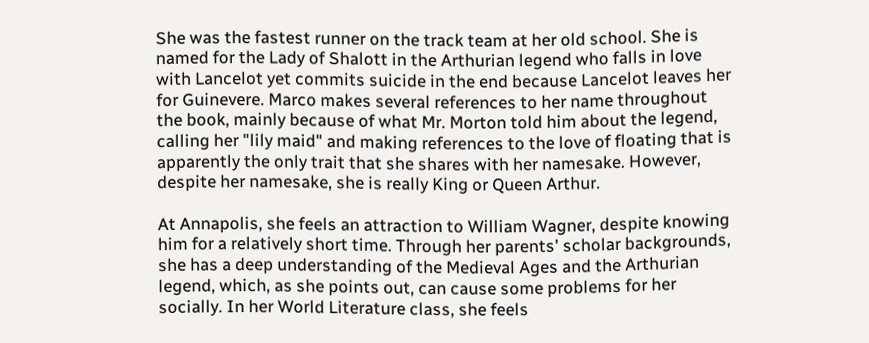She was the fastest runner on the track team at her old school. She is named for the Lady of Shalott in the Arthurian legend who falls in love with Lancelot yet commits suicide in the end because Lancelot leaves her for Guinevere. Marco makes several references to her name throughout the book, mainly because of what Mr. Morton told him about the legend, calling her "lily maid" and making references to the love of floating that is apparently the only trait that she shares with her namesake. However, despite her namesake, she is really King or Queen Arthur.

At Annapolis, she feels an attraction to William Wagner, despite knowing him for a relatively short time. Through her parents' scholar backgrounds, she has a deep understanding of the Medieval Ages and the Arthurian legend, which, as she points out, can cause some problems for her socially. In her World Literature class, she feels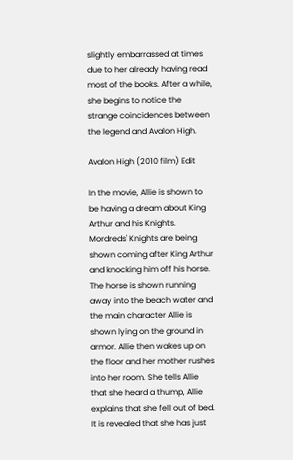slightly embarrassed at times due to her already having read most of the books. After a while, she begins to notice the strange coincidences between the legend and Avalon High.

Avalon High (2010 film) Edit

In the movie, Allie is shown to be having a dream about King Arthur and his Knights. Mordreds' Knights are being shown coming after King Arthur and knocking him off his horse. The horse is shown running away into the beach water and the main character Allie is shown lying on the ground in armor. Allie then wakes up on the floor and her mother rushes into her room. She tells Allie that she heard a thump, Allie explains that she fell out of bed. It is revealed that she has just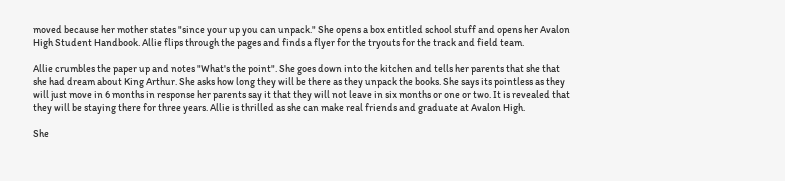moved because her mother states "since your up you can unpack." She opens a box entitled school stuff and opens her Avalon High Student Handbook. Allie flips through the pages and finds a flyer for the tryouts for the track and field team.

Allie crumbles the paper up and notes "What's the point". She goes down into the kitchen and tells her parents that she that she had dream about King Arthur. She asks how long they will be there as they unpack the books. She says its pointless as they will just move in 6 months in response her parents say it that they will not leave in six months or one or two. It is revealed that they will be staying there for three years. Allie is thrilled as she can make real friends and graduate at Avalon High.

She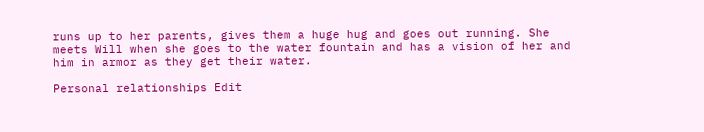runs up to her parents, gives them a huge hug and goes out running. She meets Will when she goes to the water fountain and has a vision of her and him in armor as they get their water.

Personal relationships Edit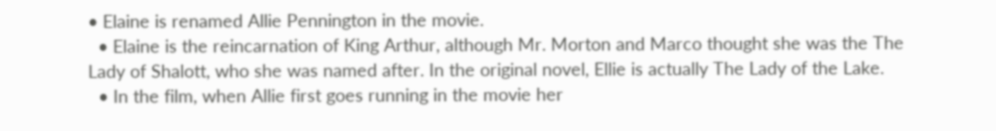• Elaine is renamed Allie Pennington in the movie.
  • Elaine is the reincarnation of King Arthur, although Mr. Morton and Marco thought she was the The Lady of Shalott, who she was named after. In the original novel, Ellie is actually The Lady of the Lake.
  • In the film, when Allie first goes running in the movie her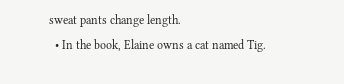sweat pants change length.
  • In the book, Elaine owns a cat named Tig.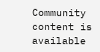Community content is available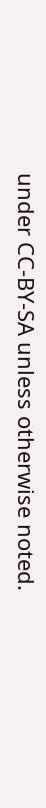under CC-BY-SA unless otherwise noted.